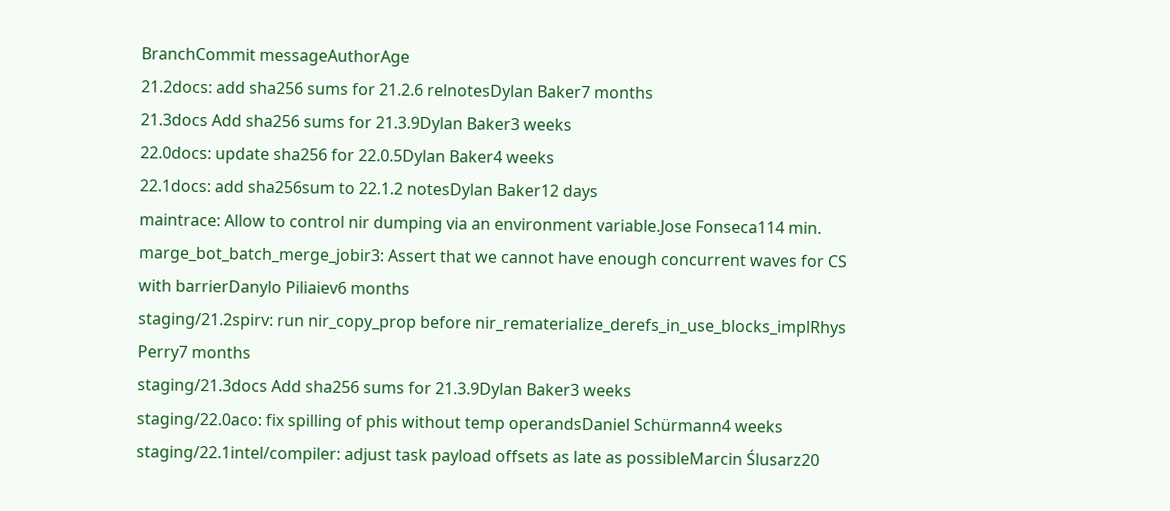BranchCommit messageAuthorAge
21.2docs: add sha256 sums for 21.2.6 relnotesDylan Baker7 months
21.3docs Add sha256 sums for 21.3.9Dylan Baker3 weeks
22.0docs: update sha256 for 22.0.5Dylan Baker4 weeks
22.1docs: add sha256sum to 22.1.2 notesDylan Baker12 days
maintrace: Allow to control nir dumping via an environment variable.Jose Fonseca114 min.
marge_bot_batch_merge_jobir3: Assert that we cannot have enough concurrent waves for CS with barrierDanylo Piliaiev6 months
staging/21.2spirv: run nir_copy_prop before nir_rematerialize_derefs_in_use_blocks_implRhys Perry7 months
staging/21.3docs Add sha256 sums for 21.3.9Dylan Baker3 weeks
staging/22.0aco: fix spilling of phis without temp operandsDaniel Schürmann4 weeks
staging/22.1intel/compiler: adjust task payload offsets as late as possibleMarcin Ślusarz20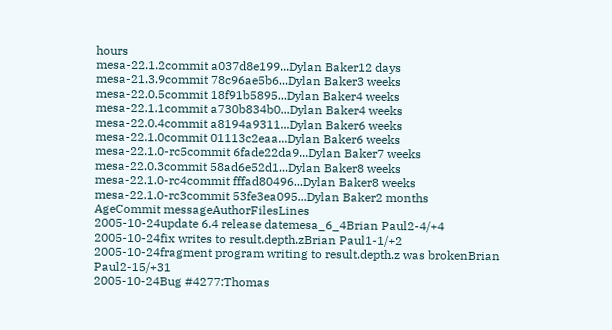hours
mesa-22.1.2commit a037d8e199...Dylan Baker12 days
mesa-21.3.9commit 78c96ae5b6...Dylan Baker3 weeks
mesa-22.0.5commit 18f91b5895...Dylan Baker4 weeks
mesa-22.1.1commit a730b834b0...Dylan Baker4 weeks
mesa-22.0.4commit a8194a9311...Dylan Baker6 weeks
mesa-22.1.0commit 01113c2eaa...Dylan Baker6 weeks
mesa-22.1.0-rc5commit 6fade22da9...Dylan Baker7 weeks
mesa-22.0.3commit 58ad6e52d1...Dylan Baker8 weeks
mesa-22.1.0-rc4commit fffad80496...Dylan Baker8 weeks
mesa-22.1.0-rc3commit 53fe3ea095...Dylan Baker2 months
AgeCommit messageAuthorFilesLines
2005-10-24update 6.4 release datemesa_6_4Brian Paul2-4/+4
2005-10-24fix writes to result.depth.zBrian Paul1-1/+2
2005-10-24fragment program writing to result.depth.z was brokenBrian Paul2-15/+31
2005-10-24Bug #4277:Thomas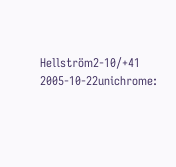Hellström2-10/+41
2005-10-22unichrome: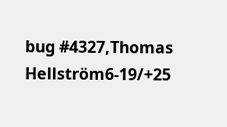bug #4327,Thomas Hellström6-19/+25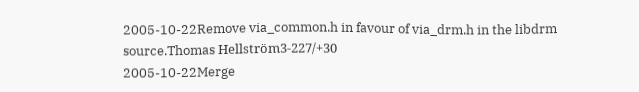2005-10-22Remove via_common.h in favour of via_drm.h in the libdrm source.Thomas Hellström3-227/+30
2005-10-22Merge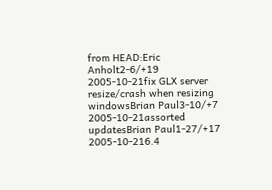from HEAD:Eric Anholt2-6/+19
2005-10-21fix GLX server resize/crash when resizing windowsBrian Paul3-10/+7
2005-10-21assorted updatesBrian Paul1-27/+17
2005-10-216.4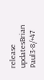release updatesBrian Paul3-8/+47